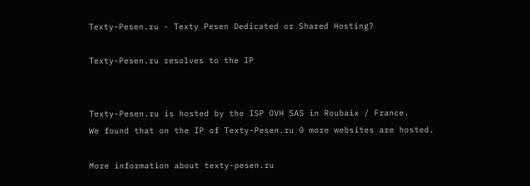Texty-Pesen.ru - Texty Pesen Dedicated or Shared Hosting?

Texty-Pesen.ru resolves to the IP


Texty-Pesen.ru is hosted by the ISP OVH SAS in Roubaix / France.
We found that on the IP of Texty-Pesen.ru 0 more websites are hosted.

More information about texty-pesen.ru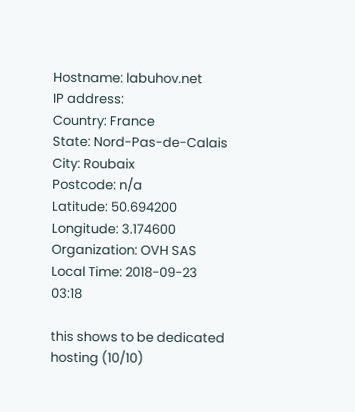Hostname: labuhov.net
IP address:
Country: France
State: Nord-Pas-de-Calais
City: Roubaix
Postcode: n/a
Latitude: 50.694200
Longitude: 3.174600
Organization: OVH SAS
Local Time: 2018-09-23 03:18

this shows to be dedicated hosting (10/10)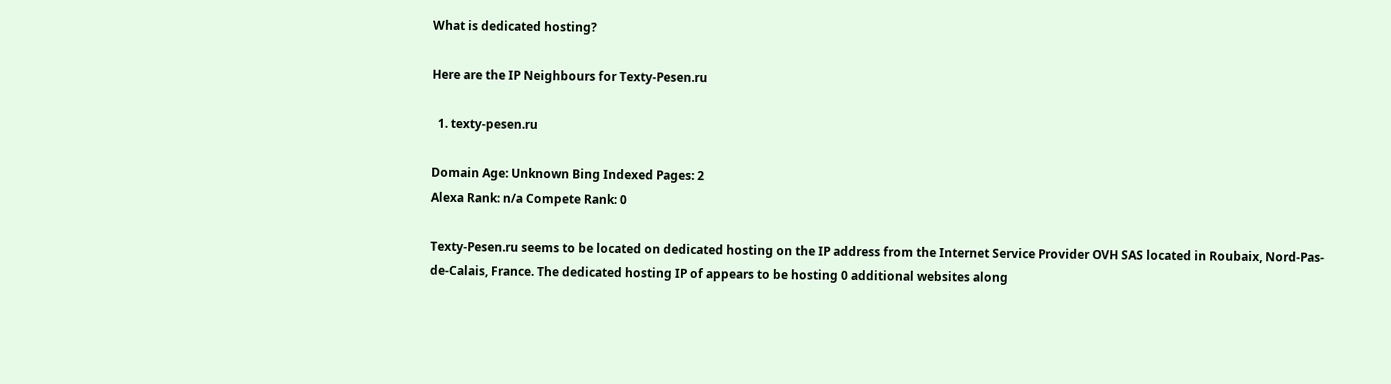What is dedicated hosting?

Here are the IP Neighbours for Texty-Pesen.ru

  1. texty-pesen.ru

Domain Age: Unknown Bing Indexed Pages: 2
Alexa Rank: n/a Compete Rank: 0

Texty-Pesen.ru seems to be located on dedicated hosting on the IP address from the Internet Service Provider OVH SAS located in Roubaix, Nord-Pas-de-Calais, France. The dedicated hosting IP of appears to be hosting 0 additional websites along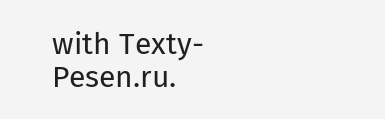with Texty-Pesen.ru.